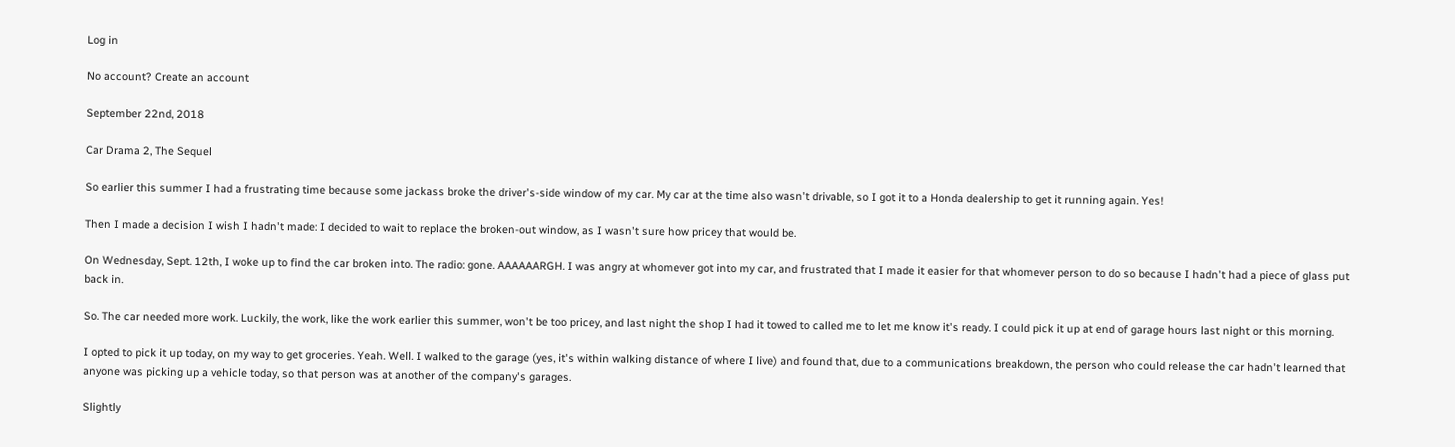Log in

No account? Create an account

September 22nd, 2018

Car Drama 2, The Sequel

So earlier this summer I had a frustrating time because some jackass broke the driver's-side window of my car. My car at the time also wasn't drivable, so I got it to a Honda dealership to get it running again. Yes!

Then I made a decision I wish I hadn't made: I decided to wait to replace the broken-out window, as I wasn't sure how pricey that would be.

On Wednesday, Sept. 12th, I woke up to find the car broken into. The radio: gone. AAAAAARGH. I was angry at whomever got into my car, and frustrated that I made it easier for that whomever person to do so because I hadn't had a piece of glass put back in.

So. The car needed more work. Luckily, the work, like the work earlier this summer, won't be too pricey, and last night the shop I had it towed to called me to let me know it's ready. I could pick it up at end of garage hours last night or this morning.

I opted to pick it up today, on my way to get groceries. Yeah. Well. I walked to the garage (yes, it's within walking distance of where I live) and found that, due to a communications breakdown, the person who could release the car hadn't learned that anyone was picking up a vehicle today, so that person was at another of the company's garages.

Slightly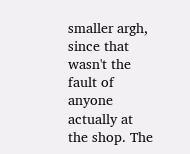smaller argh, since that wasn't the fault of anyone actually at the shop. The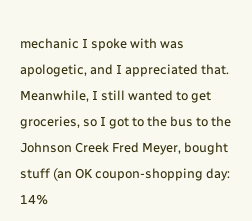mechanic I spoke with was apologetic, and I appreciated that. Meanwhile, I still wanted to get groceries, so I got to the bus to the Johnson Creek Fred Meyer, bought stuff (an OK coupon-shopping day: 14%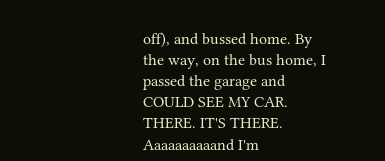off), and bussed home. By the way, on the bus home, I passed the garage and COULD SEE MY CAR. THERE. IT'S THERE. Aaaaaaaaaand I'm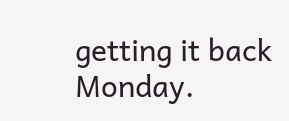getting it back Monday.